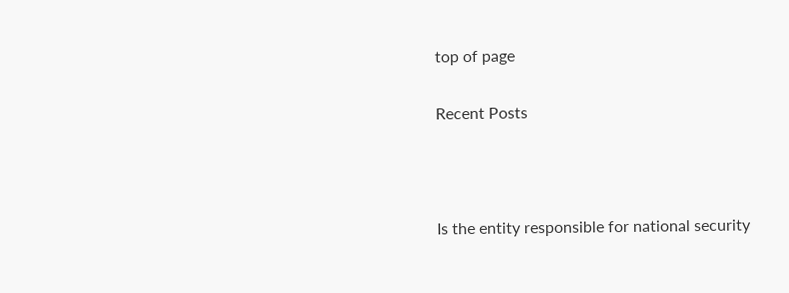top of page

Recent Posts



Is the entity responsible for national security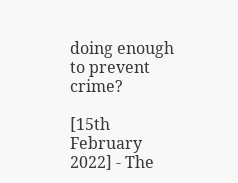doing enough to prevent crime?

[15th February 2022] - The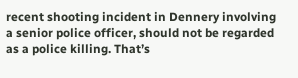recent shooting incident in Dennery involving a senior police officer, should not be regarded as a police killing. That’s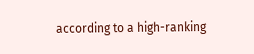according to a high-ranking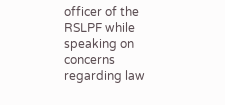officer of the RSLPF while speaking on concerns regarding law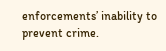enforcements’ inability to prevent crime.